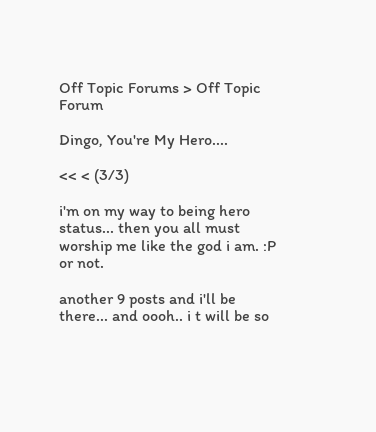Off Topic Forums > Off Topic Forum

Dingo, You're My Hero....

<< < (3/3)

i'm on my way to being hero status... then you all must worship me like the god i am. :P  or not.

another 9 posts and i'll be there... and oooh.. i t will be so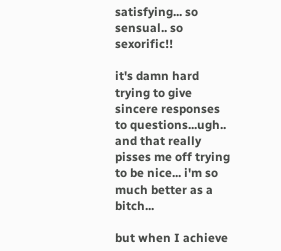satisfying... so sensual.. so sexorific!!

it's damn hard trying to give sincere responses to questions...ugh.. and that really pisses me off trying to be nice... i'm so much better as a bitch...

but when I achieve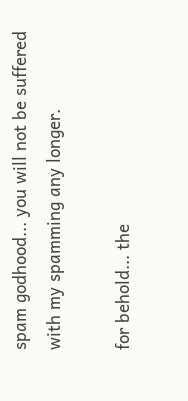spam godhood... you will not be suffered with my spamming any longer.

for behold... the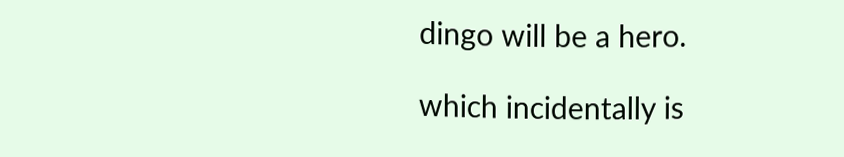dingo will be a hero.

which incidentally is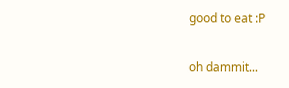good to eat :P

oh dammit...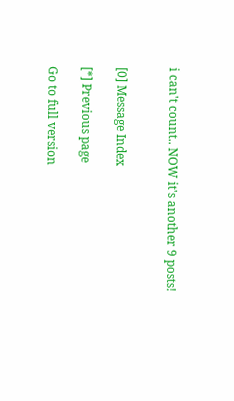i can't count.. NOW it's another 9 posts!


[0] Message Index

[*] Previous page

Go to full version